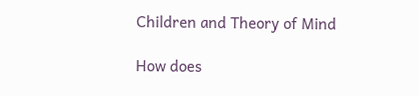Children and Theory of Mind

How does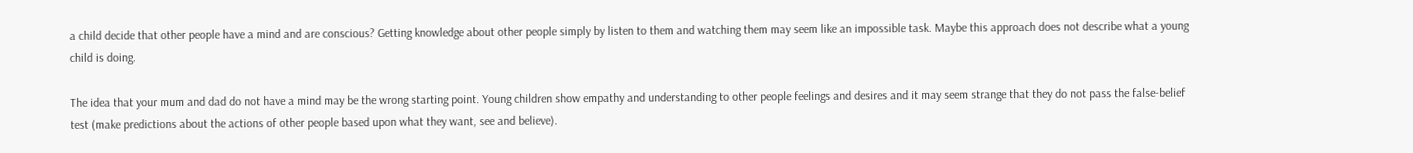a child decide that other people have a mind and are conscious? Getting knowledge about other people simply by listen to them and watching them may seem like an impossible task. Maybe this approach does not describe what a young child is doing.

The idea that your mum and dad do not have a mind may be the wrong starting point. Young children show empathy and understanding to other people feelings and desires and it may seem strange that they do not pass the false-belief test (make predictions about the actions of other people based upon what they want, see and believe).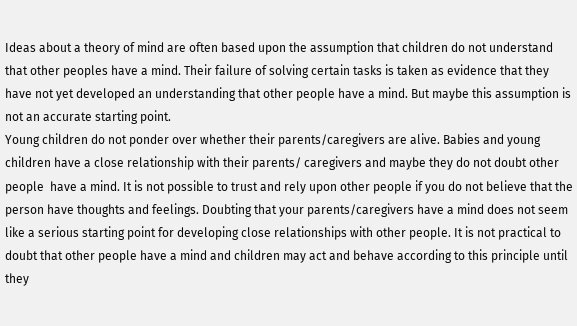Ideas about a theory of mind are often based upon the assumption that children do not understand that other peoples have a mind. Their failure of solving certain tasks is taken as evidence that they have not yet developed an understanding that other people have a mind. But maybe this assumption is not an accurate starting point.
Young children do not ponder over whether their parents/caregivers are alive. Babies and young children have a close relationship with their parents/ caregivers and maybe they do not doubt other people  have a mind. It is not possible to trust and rely upon other people if you do not believe that the person have thoughts and feelings. Doubting that your parents/caregivers have a mind does not seem like a serious starting point for developing close relationships with other people. It is not practical to doubt that other people have a mind and children may act and behave according to this principle until they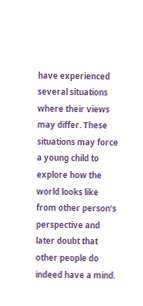have experienced several situations where their views may differ. These situations may force a young child to explore how the world looks like from other person’s perspective and later doubt that other people do indeed have a mind.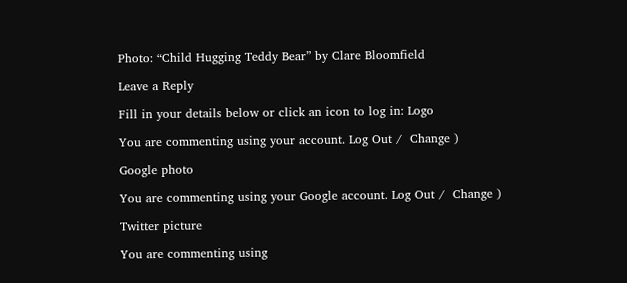Photo: “Child Hugging Teddy Bear” by Clare Bloomfield

Leave a Reply

Fill in your details below or click an icon to log in: Logo

You are commenting using your account. Log Out /  Change )

Google photo

You are commenting using your Google account. Log Out /  Change )

Twitter picture

You are commenting using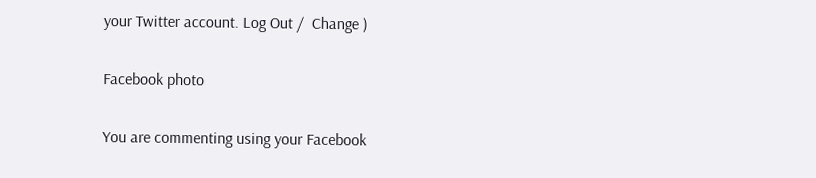your Twitter account. Log Out /  Change )

Facebook photo

You are commenting using your Facebook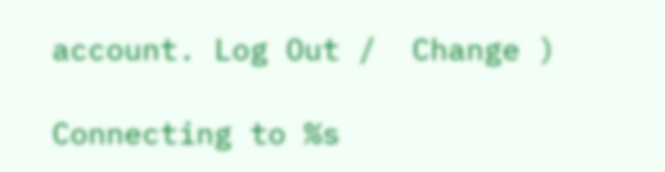account. Log Out /  Change )

Connecting to %s